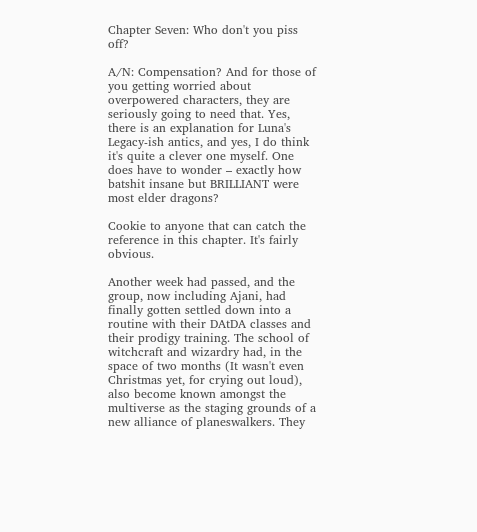Chapter Seven: Who don't you piss off?

A/N: Compensation? And for those of you getting worried about overpowered characters, they are seriously going to need that. Yes, there is an explanation for Luna's Legacy-ish antics, and yes, I do think it's quite a clever one myself. One does have to wonder – exactly how batshit insane but BRILLIANT were most elder dragons?

Cookie to anyone that can catch the reference in this chapter. It's fairly obvious.

Another week had passed, and the group, now including Ajani, had finally gotten settled down into a routine with their DAtDA classes and their prodigy training. The school of witchcraft and wizardry had, in the space of two months (It wasn't even Christmas yet, for crying out loud), also become known amongst the multiverse as the staging grounds of a new alliance of planeswalkers. They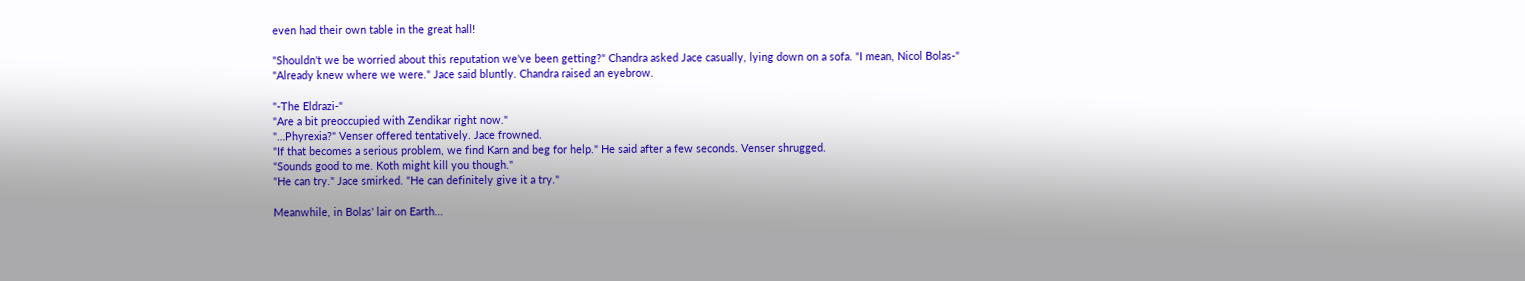even had their own table in the great hall!

"Shouldn't we be worried about this reputation we've been getting?" Chandra asked Jace casually, lying down on a sofa. "I mean, Nicol Bolas-"
"Already knew where we were." Jace said bluntly. Chandra raised an eyebrow.

"-The Eldrazi-"
"Are a bit preoccupied with Zendikar right now."
"…Phyrexia?" Venser offered tentatively. Jace frowned.
"If that becomes a serious problem, we find Karn and beg for help." He said after a few seconds. Venser shrugged.
"Sounds good to me. Koth might kill you though."
"He can try." Jace smirked. "He can definitely give it a try."

Meanwhile, in Bolas' lair on Earth…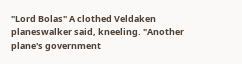"Lord Bolas" A clothed Veldaken planeswalker said, kneeling. "Another plane's government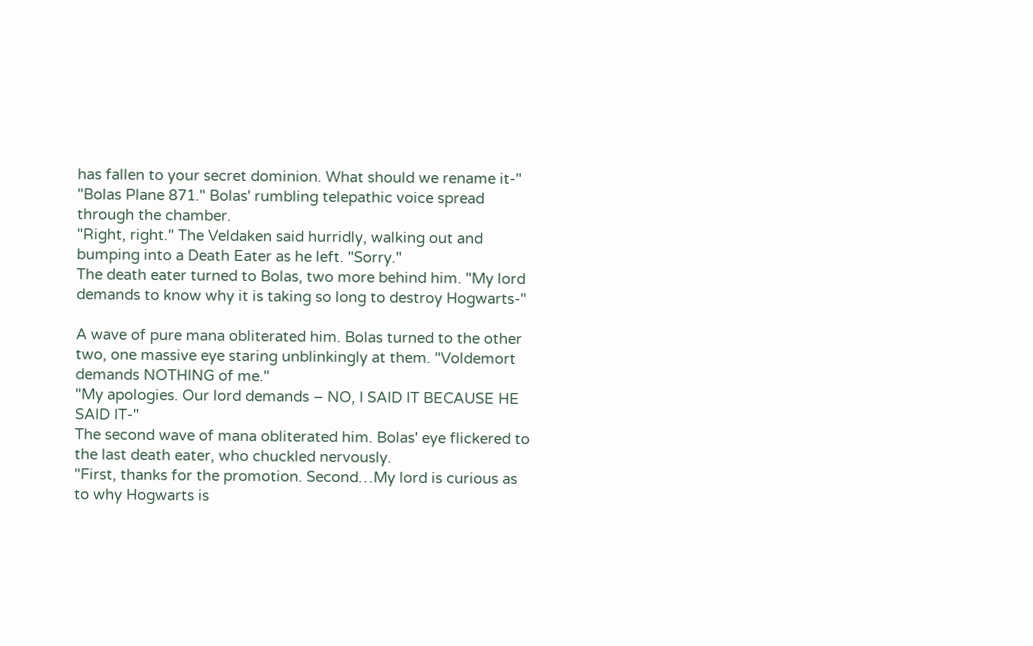has fallen to your secret dominion. What should we rename it-"
"Bolas Plane 871." Bolas' rumbling telepathic voice spread through the chamber.
"Right, right." The Veldaken said hurridly, walking out and bumping into a Death Eater as he left. "Sorry."
The death eater turned to Bolas, two more behind him. "My lord demands to know why it is taking so long to destroy Hogwarts-"

A wave of pure mana obliterated him. Bolas turned to the other two, one massive eye staring unblinkingly at them. "Voldemort demands NOTHING of me."
"My apologies. Our lord demands – NO, I SAID IT BECAUSE HE SAID IT-"
The second wave of mana obliterated him. Bolas' eye flickered to the last death eater, who chuckled nervously.
"First, thanks for the promotion. Second…My lord is curious as to why Hogwarts is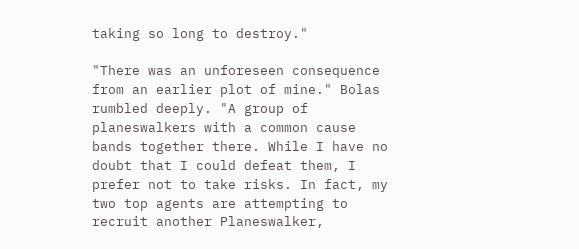taking so long to destroy."

"There was an unforeseen consequence from an earlier plot of mine." Bolas rumbled deeply. "A group of planeswalkers with a common cause bands together there. While I have no doubt that I could defeat them, I prefer not to take risks. In fact, my two top agents are attempting to recruit another Planeswalker,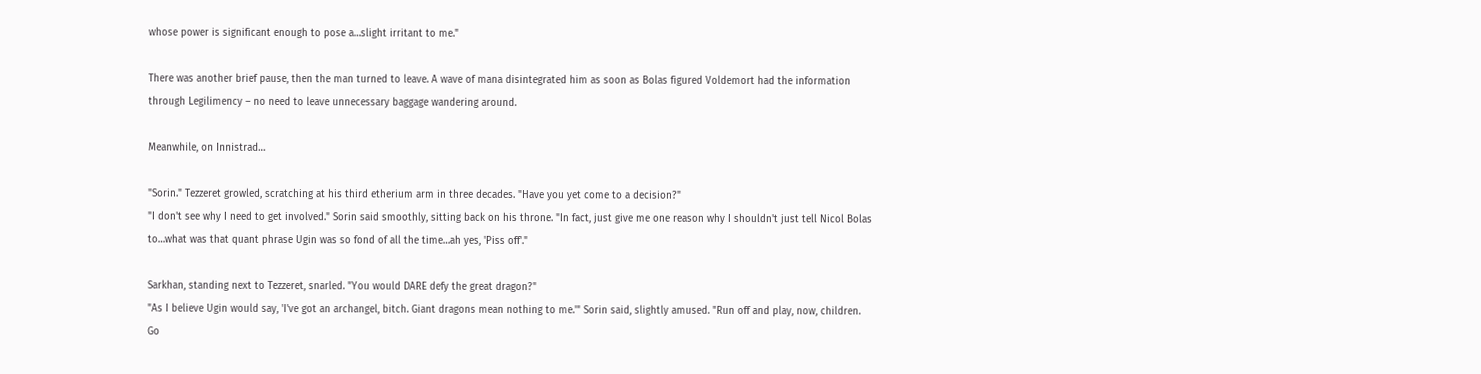whose power is significant enough to pose a…slight irritant to me."

There was another brief pause, then the man turned to leave. A wave of mana disintegrated him as soon as Bolas figured Voldemort had the information through Legilimency – no need to leave unnecessary baggage wandering around.

Meanwhile, on Innistrad…

"Sorin." Tezzeret growled, scratching at his third etherium arm in three decades. "Have you yet come to a decision?"
"I don't see why I need to get involved." Sorin said smoothly, sitting back on his throne. "In fact, just give me one reason why I shouldn't just tell Nicol Bolas to…what was that quant phrase Ugin was so fond of all the time…ah yes, 'Piss off'."

Sarkhan, standing next to Tezzeret, snarled. "You would DARE defy the great dragon?"
"As I believe Ugin would say, 'I've got an archangel, bitch. Giant dragons mean nothing to me.'" Sorin said, slightly amused. "Run off and play, now, children. Go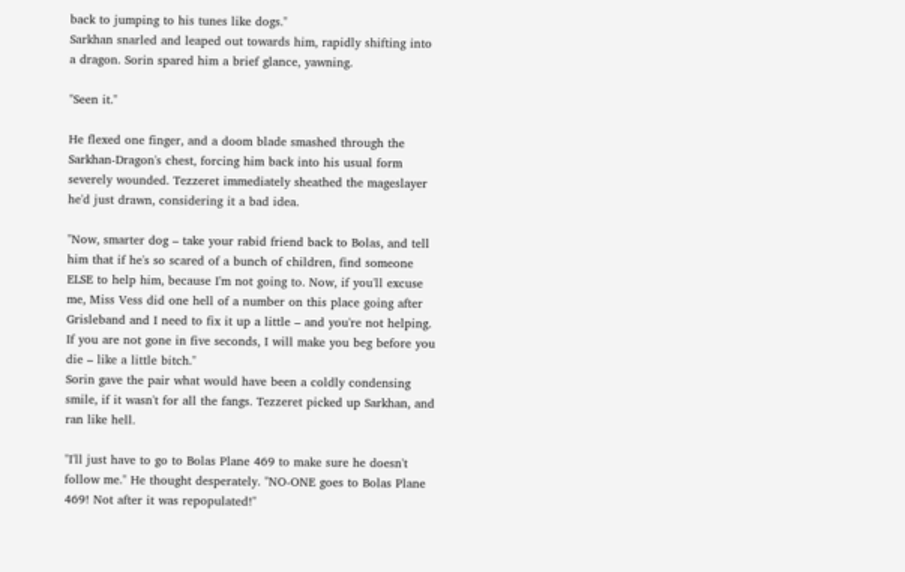back to jumping to his tunes like dogs."
Sarkhan snarled and leaped out towards him, rapidly shifting into a dragon. Sorin spared him a brief glance, yawning.

"Seen it."

He flexed one finger, and a doom blade smashed through the Sarkhan-Dragon's chest, forcing him back into his usual form severely wounded. Tezzeret immediately sheathed the mageslayer he'd just drawn, considering it a bad idea.

"Now, smarter dog – take your rabid friend back to Bolas, and tell him that if he's so scared of a bunch of children, find someone ELSE to help him, because I'm not going to. Now, if you'll excuse me, Miss Vess did one hell of a number on this place going after Grisleband and I need to fix it up a little – and you're not helping. If you are not gone in five seconds, I will make you beg before you die – like a little bitch."
Sorin gave the pair what would have been a coldly condensing smile, if it wasn't for all the fangs. Tezzeret picked up Sarkhan, and ran like hell.

"I'll just have to go to Bolas Plane 469 to make sure he doesn't follow me." He thought desperately. "NO-ONE goes to Bolas Plane 469! Not after it was repopulated!"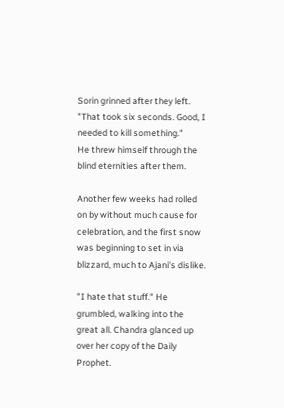Sorin grinned after they left. "That took six seconds. Good, I needed to kill something."
He threw himself through the blind eternities after them.

Another few weeks had rolled on by without much cause for celebration, and the first snow was beginning to set in via blizzard, much to Ajani's dislike.

"I hate that stuff." He grumbled, walking into the great all. Chandra glanced up over her copy of the Daily Prophet.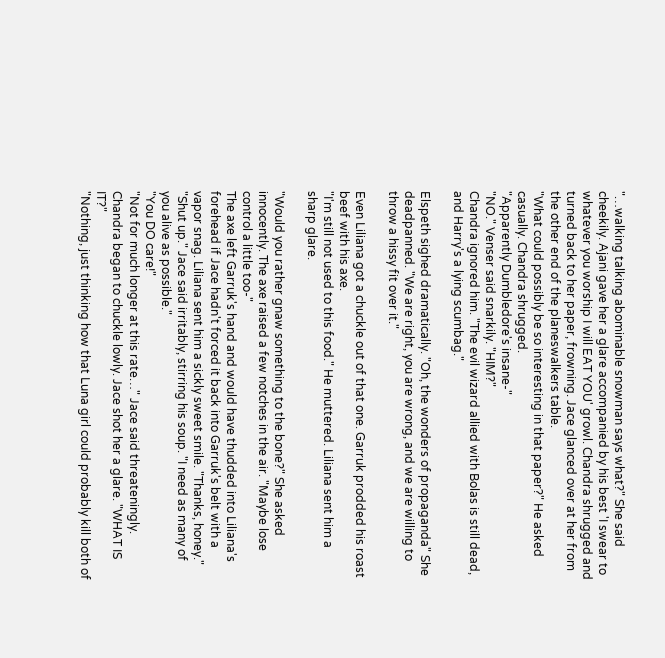"…walking talking abominable snowman says what?" She said cheekily. Ajani gave her a glare accompanied by his best 'I swear to whatever you worship I will EAT YOU' growl. Chandra shrugged and turned back to her paper, frowning. Jace glanced over at her from the other end of the planeswalkers table.
"What could possibly be so interesting in that paper?" He asked casually. Chandra shrugged.
"Apparently Dumbledore's insane-"
"NO." Venser said snarkily. "HIM?"
Chandra ignored him. "The evil wizard allied with Bolas is still dead, and Harry's a lying scumbag."

Elspeth sighed dramatically. "Oh, the wonders of propaganda" She deadpanned. "We are right, you are wrong, and we are willing to throw a hissy fit over it."

Even Liliana got a chuckle out of that one. Garruk prodded his roast beef with his axe.
"I'm still not used to this food." He muttered. Liliana sent him a sharp glare.

"Would you rather gnaw something to the bone?" She asked innocently. The axe raised a few notches in the air. "Maybe lose control a little too-"
The axe left Garruk's hand and would have thudded into Liliana's forehead if Jace hadn't forced it back into Garruk's belt with a vapor snag. Liliana sent him a sickly sweet smile. "Thanks, honey."
"Shut up." Jace said irritably, stirring his soup. "I need as many of you alive as possible."
"You DO care!"
"Not for much longer at this rate…" Jace said threateningly. Chandra began to chuckle lowly. Jace shot her a glare. "WHAT IS IT?"
"Nothing, just thinking how that Luna girl could probably kill both of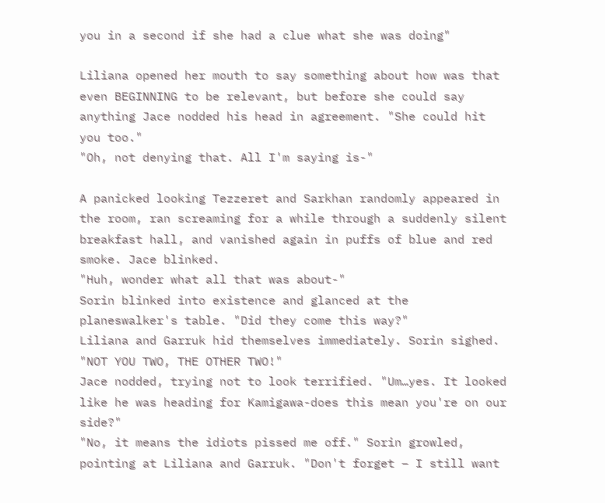you in a second if she had a clue what she was doing"

Liliana opened her mouth to say something about how was that even BEGINNING to be relevant, but before she could say anything Jace nodded his head in agreement. "She could hit you too."
"Oh, not denying that. All I'm saying is-"

A panicked looking Tezzeret and Sarkhan randomly appeared in the room, ran screaming for a while through a suddenly silent breakfast hall, and vanished again in puffs of blue and red smoke. Jace blinked.
"Huh, wonder what all that was about-"
Sorin blinked into existence and glanced at the planeswalker's table. "Did they come this way?"
Liliana and Garruk hid themselves immediately. Sorin sighed. "NOT YOU TWO, THE OTHER TWO!"
Jace nodded, trying not to look terrified. "Um…yes. It looked like he was heading for Kamigawa-does this mean you're on our side?"
"No, it means the idiots pissed me off." Sorin growled, pointing at Liliana and Garruk. "Don't forget – I still want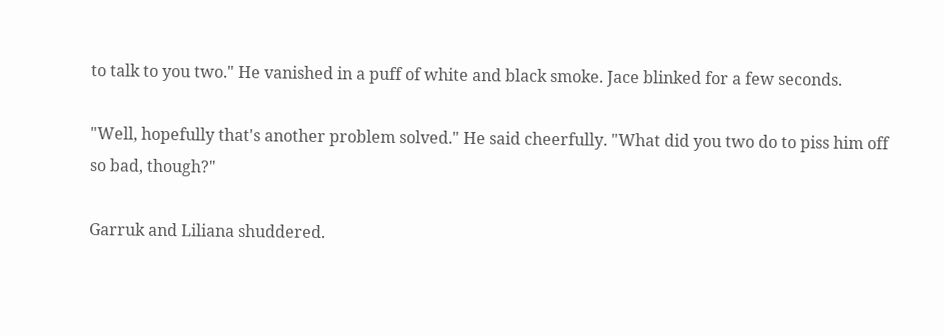to talk to you two." He vanished in a puff of white and black smoke. Jace blinked for a few seconds.

"Well, hopefully that's another problem solved." He said cheerfully. "What did you two do to piss him off so bad, though?"

Garruk and Liliana shuddered.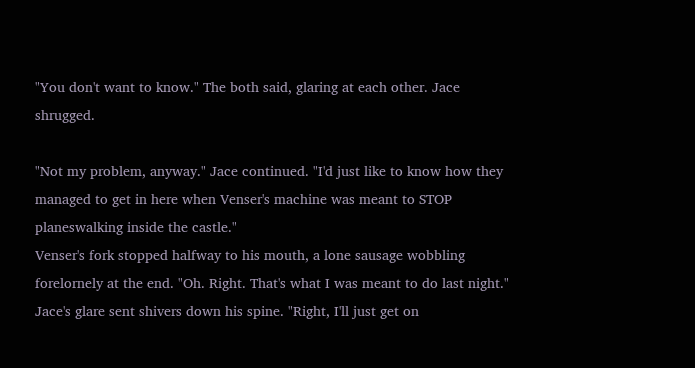"You don't want to know." The both said, glaring at each other. Jace shrugged.

"Not my problem, anyway." Jace continued. "I'd just like to know how they managed to get in here when Venser's machine was meant to STOP planeswalking inside the castle."
Venser's fork stopped halfway to his mouth, a lone sausage wobbling forelornely at the end. "Oh. Right. That's what I was meant to do last night."
Jace's glare sent shivers down his spine. "Right, I'll just get on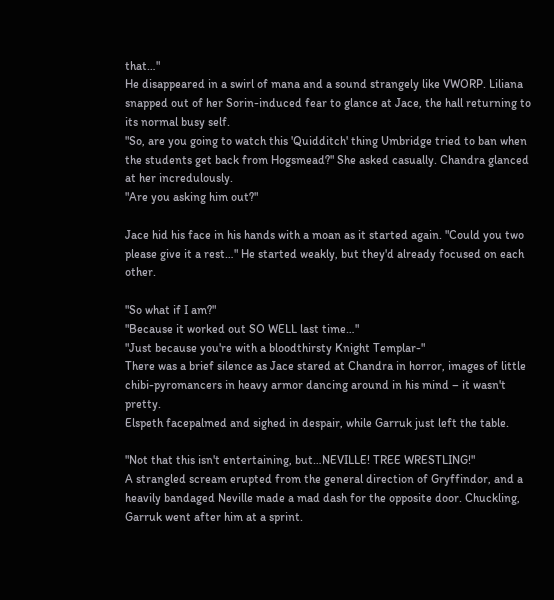that…"
He disappeared in a swirl of mana and a sound strangely like VWORP. Liliana snapped out of her Sorin-induced fear to glance at Jace, the hall returning to its normal busy self.
"So, are you going to watch this 'Quidditch' thing Umbridge tried to ban when the students get back from Hogsmead?" She asked casually. Chandra glanced at her incredulously.
"Are you asking him out?"

Jace hid his face in his hands with a moan as it started again. "Could you two please give it a rest…" He started weakly, but they'd already focused on each other.

"So what if I am?"
"Because it worked out SO WELL last time…"
"Just because you're with a bloodthirsty Knight Templar-"
There was a brief silence as Jace stared at Chandra in horror, images of little chibi-pyromancers in heavy armor dancing around in his mind – it wasn't pretty.
Elspeth facepalmed and sighed in despair, while Garruk just left the table.

"Not that this isn't entertaining, but…NEVILLE! TREE WRESTLING!"
A strangled scream erupted from the general direction of Gryffindor, and a heavily bandaged Neville made a mad dash for the opposite door. Chuckling, Garruk went after him at a sprint.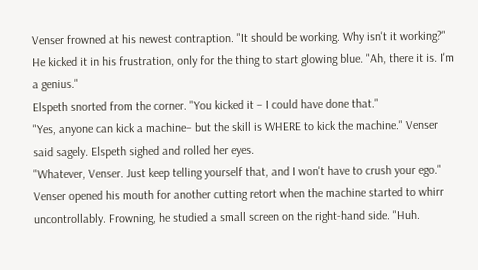Venser frowned at his newest contraption. "It should be working. Why isn't it working?"
He kicked it in his frustration, only for the thing to start glowing blue. "Ah, there it is. I'm a genius."
Elspeth snorted from the corner. "You kicked it – I could have done that."
"Yes, anyone can kick a machine– but the skill is WHERE to kick the machine." Venser said sagely. Elspeth sighed and rolled her eyes.
"Whatever, Venser. Just keep telling yourself that, and I won't have to crush your ego."
Venser opened his mouth for another cutting retort when the machine started to whirr uncontrollably. Frowning, he studied a small screen on the right-hand side. "Huh.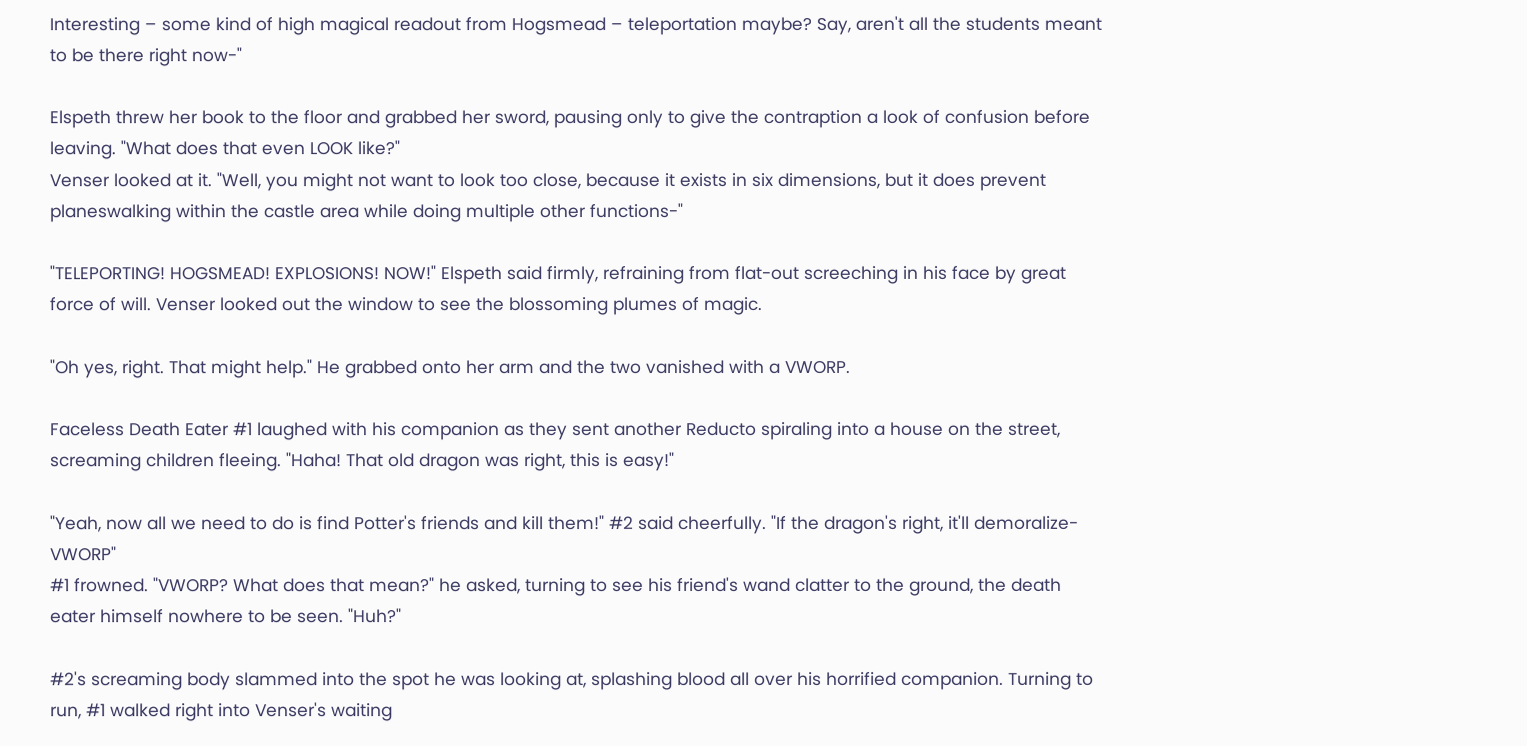Interesting – some kind of high magical readout from Hogsmead – teleportation maybe? Say, aren't all the students meant to be there right now-"

Elspeth threw her book to the floor and grabbed her sword, pausing only to give the contraption a look of confusion before leaving. "What does that even LOOK like?"
Venser looked at it. "Well, you might not want to look too close, because it exists in six dimensions, but it does prevent planeswalking within the castle area while doing multiple other functions-"

"TELEPORTING! HOGSMEAD! EXPLOSIONS! NOW!" Elspeth said firmly, refraining from flat-out screeching in his face by great force of will. Venser looked out the window to see the blossoming plumes of magic.

"Oh yes, right. That might help." He grabbed onto her arm and the two vanished with a VWORP.

Faceless Death Eater #1 laughed with his companion as they sent another Reducto spiraling into a house on the street, screaming children fleeing. "Haha! That old dragon was right, this is easy!"

"Yeah, now all we need to do is find Potter's friends and kill them!" #2 said cheerfully. "If the dragon's right, it'll demoralize-VWORP"
#1 frowned. "VWORP? What does that mean?" he asked, turning to see his friend's wand clatter to the ground, the death eater himself nowhere to be seen. "Huh?"

#2's screaming body slammed into the spot he was looking at, splashing blood all over his horrified companion. Turning to run, #1 walked right into Venser's waiting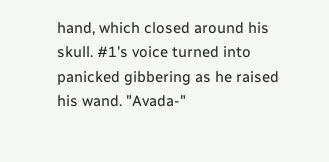hand, which closed around his skull. #1's voice turned into panicked gibbering as he raised his wand. "Avada-"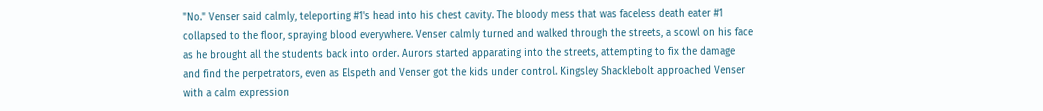"No." Venser said calmly, teleporting #1's head into his chest cavity. The bloody mess that was faceless death eater #1 collapsed to the floor, spraying blood everywhere. Venser calmly turned and walked through the streets, a scowl on his face as he brought all the students back into order. Aurors started apparating into the streets, attempting to fix the damage and find the perpetrators, even as Elspeth and Venser got the kids under control. Kingsley Shacklebolt approached Venser with a calm expression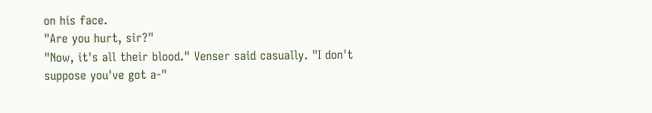on his face.
"Are you hurt, sir?"
"Now, it's all their blood." Venser said casually. "I don't suppose you've got a-"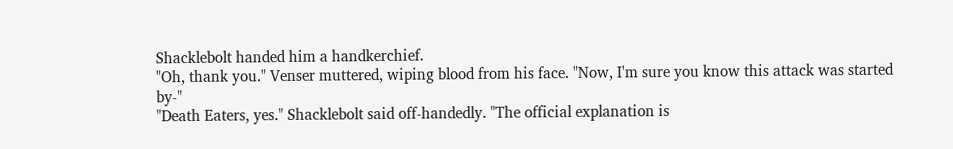Shacklebolt handed him a handkerchief.
"Oh, thank you." Venser muttered, wiping blood from his face. "Now, I'm sure you know this attack was started by-"
"Death Eaters, yes." Shacklebolt said off-handedly. "The official explanation is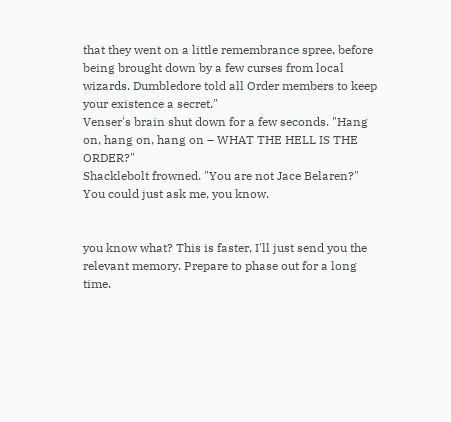that they went on a little remembrance spree, before being brought down by a few curses from local wizards. Dumbledore told all Order members to keep your existence a secret."
Venser's brain shut down for a few seconds. "Hang on, hang on, hang on – WHAT THE HELL IS THE ORDER?"
Shacklebolt frowned. "You are not Jace Belaren?"
You could just ask me, you know.


you know what? This is faster, I'll just send you the relevant memory. Prepare to phase out for a long time.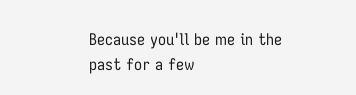Because you'll be me in the past for a few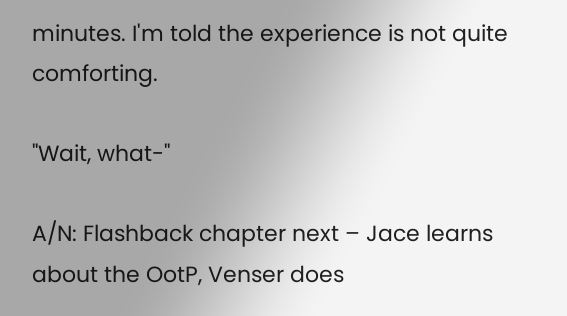minutes. I'm told the experience is not quite comforting.

"Wait, what-"

A/N: Flashback chapter next – Jace learns about the OotP, Venser does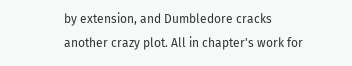by extension, and Dumbledore cracks another crazy plot. All in chapter's work for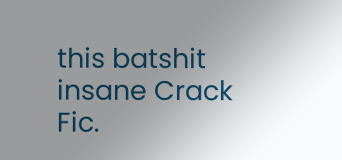this batshit insane Crack Fic.